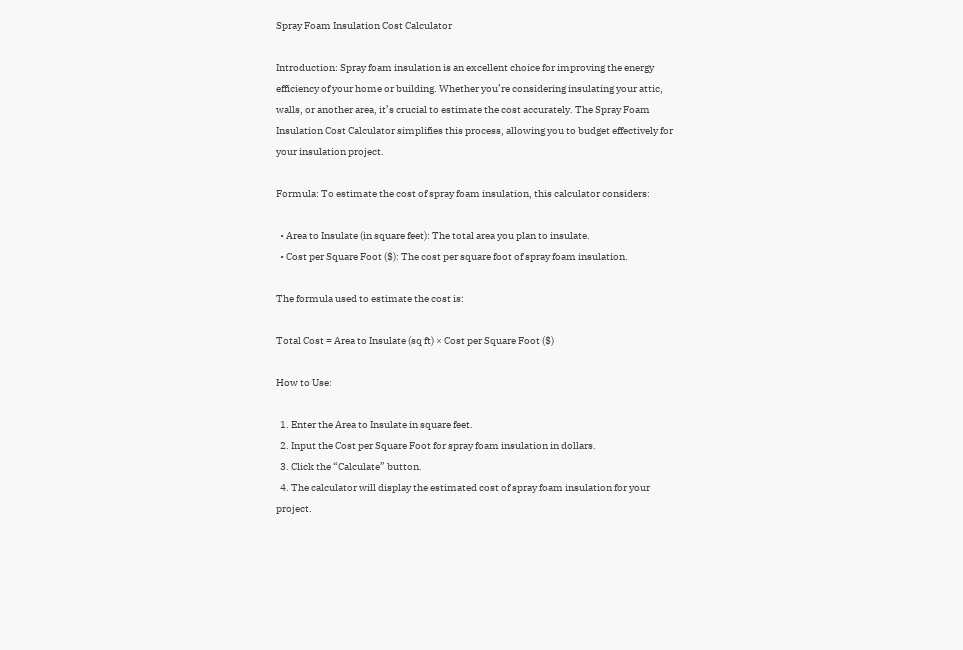Spray Foam Insulation Cost Calculator

Introduction: Spray foam insulation is an excellent choice for improving the energy efficiency of your home or building. Whether you’re considering insulating your attic, walls, or another area, it’s crucial to estimate the cost accurately. The Spray Foam Insulation Cost Calculator simplifies this process, allowing you to budget effectively for your insulation project.

Formula: To estimate the cost of spray foam insulation, this calculator considers:

  • Area to Insulate (in square feet): The total area you plan to insulate.
  • Cost per Square Foot ($): The cost per square foot of spray foam insulation.

The formula used to estimate the cost is:

Total Cost = Area to Insulate (sq ft) × Cost per Square Foot ($)

How to Use:

  1. Enter the Area to Insulate in square feet.
  2. Input the Cost per Square Foot for spray foam insulation in dollars.
  3. Click the “Calculate” button.
  4. The calculator will display the estimated cost of spray foam insulation for your project.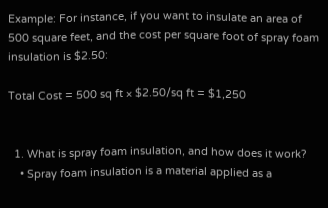Example: For instance, if you want to insulate an area of 500 square feet, and the cost per square foot of spray foam insulation is $2.50:

Total Cost = 500 sq ft × $2.50/sq ft = $1,250


  1. What is spray foam insulation, and how does it work?
    • Spray foam insulation is a material applied as a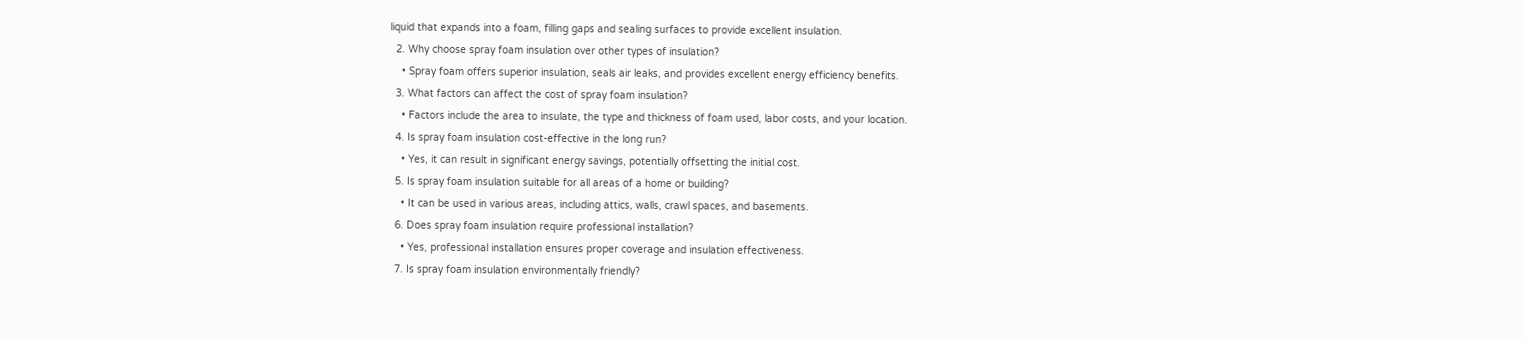liquid that expands into a foam, filling gaps and sealing surfaces to provide excellent insulation.
  2. Why choose spray foam insulation over other types of insulation?
    • Spray foam offers superior insulation, seals air leaks, and provides excellent energy efficiency benefits.
  3. What factors can affect the cost of spray foam insulation?
    • Factors include the area to insulate, the type and thickness of foam used, labor costs, and your location.
  4. Is spray foam insulation cost-effective in the long run?
    • Yes, it can result in significant energy savings, potentially offsetting the initial cost.
  5. Is spray foam insulation suitable for all areas of a home or building?
    • It can be used in various areas, including attics, walls, crawl spaces, and basements.
  6. Does spray foam insulation require professional installation?
    • Yes, professional installation ensures proper coverage and insulation effectiveness.
  7. Is spray foam insulation environmentally friendly?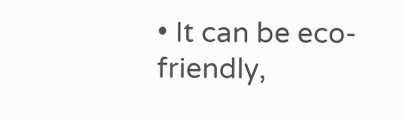• It can be eco-friendly,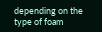depending on the type of foam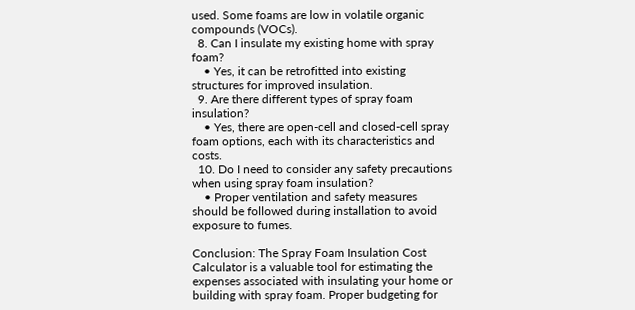used. Some foams are low in volatile organic compounds (VOCs).
  8. Can I insulate my existing home with spray foam?
    • Yes, it can be retrofitted into existing structures for improved insulation.
  9. Are there different types of spray foam insulation?
    • Yes, there are open-cell and closed-cell spray foam options, each with its characteristics and costs.
  10. Do I need to consider any safety precautions when using spray foam insulation?
    • Proper ventilation and safety measures should be followed during installation to avoid exposure to fumes.

Conclusion: The Spray Foam Insulation Cost Calculator is a valuable tool for estimating the expenses associated with insulating your home or building with spray foam. Proper budgeting for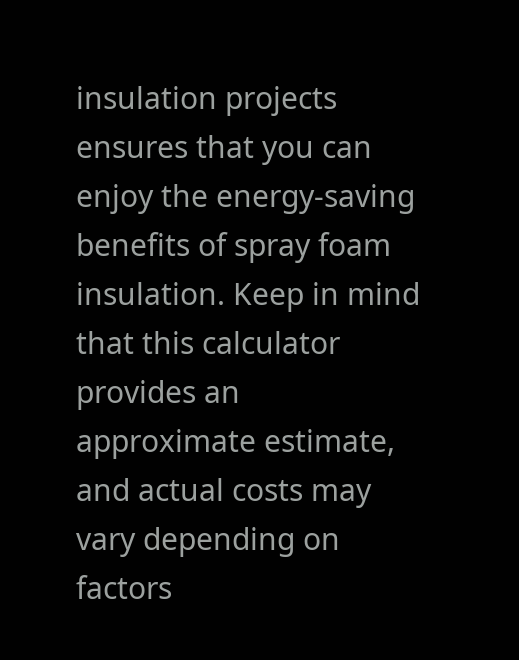insulation projects ensures that you can enjoy the energy-saving benefits of spray foam insulation. Keep in mind that this calculator provides an approximate estimate, and actual costs may vary depending on factors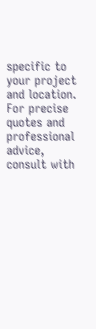specific to your project and location. For precise quotes and professional advice, consult with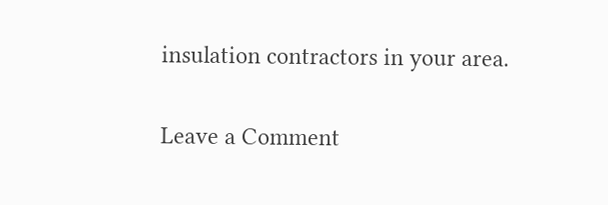insulation contractors in your area.

Leave a Comment